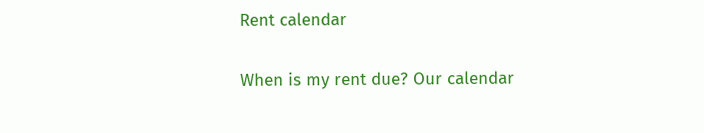Rent calendar

When is my rent due? Our calendar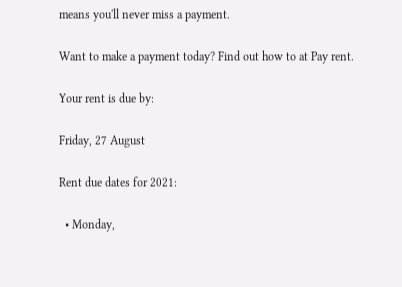means you'll never miss a payment.

Want to make a payment today? Find out how to at Pay rent.

Your rent is due by:

Friday, 27 August

Rent due dates for 2021:

  • Monday,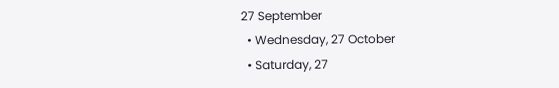27 September
  • Wednesday, 27 October
  • Saturday, 27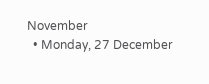November
  • Monday, 27 December